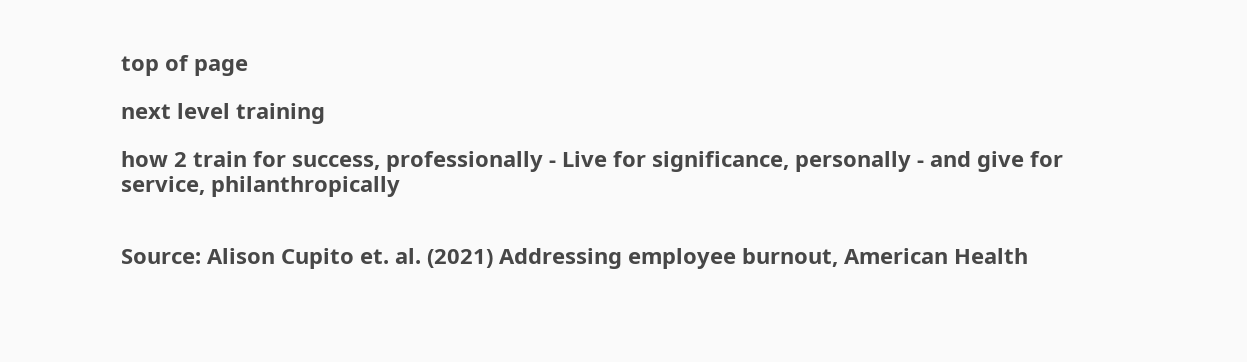top of page

next level training

how 2 train for success, professionally - Live for significance, personally - and give for service, philanthropically


Source: Alison Cupito et. al. (2021) Addressing employee burnout, American Health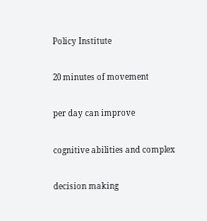Policy Institute

20 minutes of movement

per day can improve

cognitive abilities and complex

decision making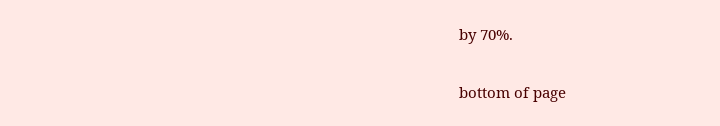by 70%.

bottom of page